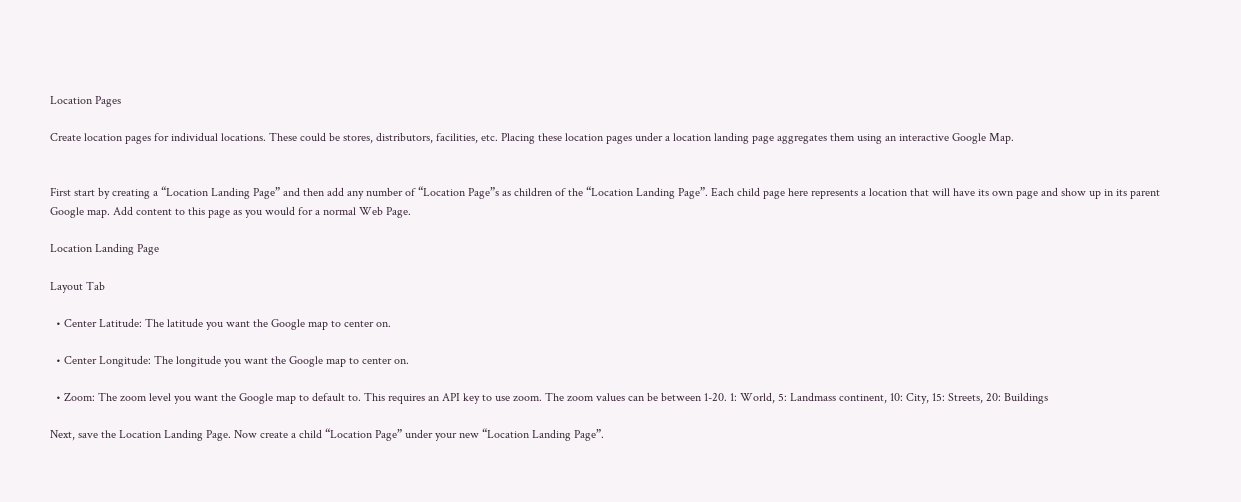Location Pages

Create location pages for individual locations. These could be stores, distributors, facilities, etc. Placing these location pages under a location landing page aggregates them using an interactive Google Map.


First start by creating a “Location Landing Page” and then add any number of “Location Page”s as children of the “Location Landing Page”. Each child page here represents a location that will have its own page and show up in its parent Google map. Add content to this page as you would for a normal Web Page.

Location Landing Page

Layout Tab

  • Center Latitude: The latitude you want the Google map to center on.

  • Center Longitude: The longitude you want the Google map to center on.

  • Zoom: The zoom level you want the Google map to default to. This requires an API key to use zoom. The zoom values can be between 1-20. 1: World, 5: Landmass continent, 10: City, 15: Streets, 20: Buildings

Next, save the Location Landing Page. Now create a child “Location Page” under your new “Location Landing Page”.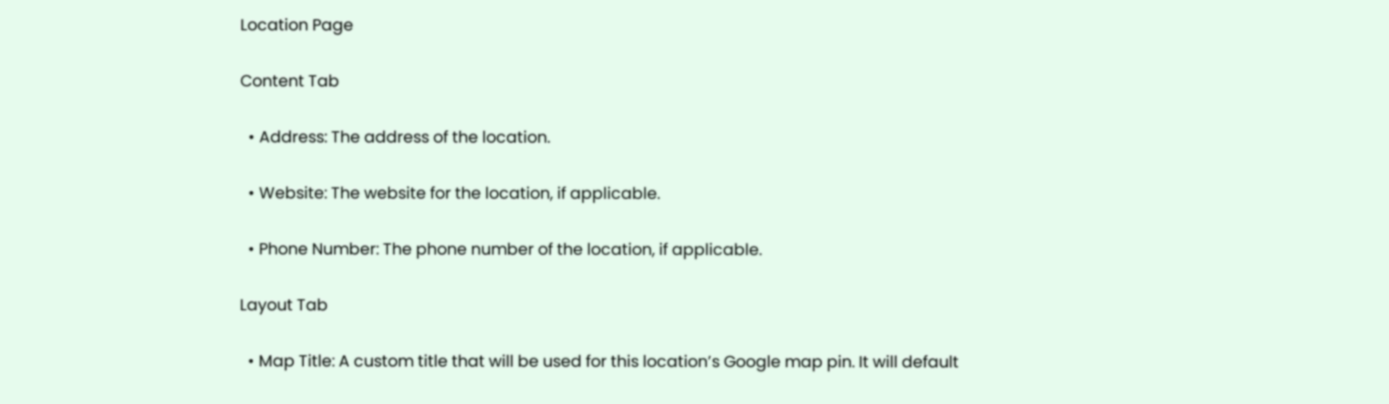Location Page

Content Tab

  • Address: The address of the location.

  • Website: The website for the location, if applicable.

  • Phone Number: The phone number of the location, if applicable.

Layout Tab

  • Map Title: A custom title that will be used for this location’s Google map pin. It will default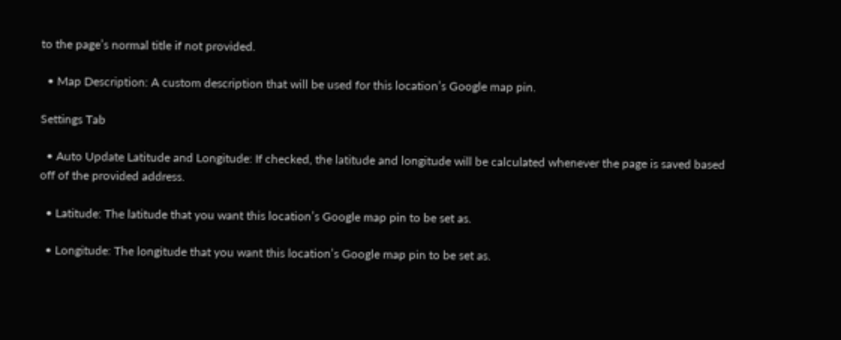to the page’s normal title if not provided.

  • Map Description: A custom description that will be used for this location’s Google map pin.

Settings Tab

  • Auto Update Latitude and Longitude: If checked, the latitude and longitude will be calculated whenever the page is saved based off of the provided address.

  • Latitude: The latitude that you want this location’s Google map pin to be set as.

  • Longitude: The longitude that you want this location’s Google map pin to be set as.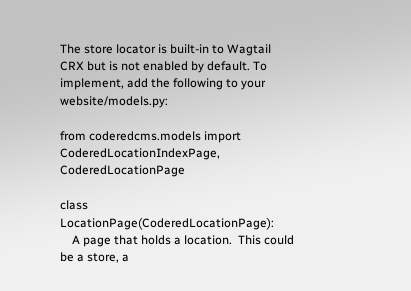The store locator is built-in to Wagtail CRX but is not enabled by default. To implement, add the following to your website/models.py:

from coderedcms.models import CoderedLocationIndexPage, CoderedLocationPage

class LocationPage(CoderedLocationPage):
    A page that holds a location.  This could be a store, a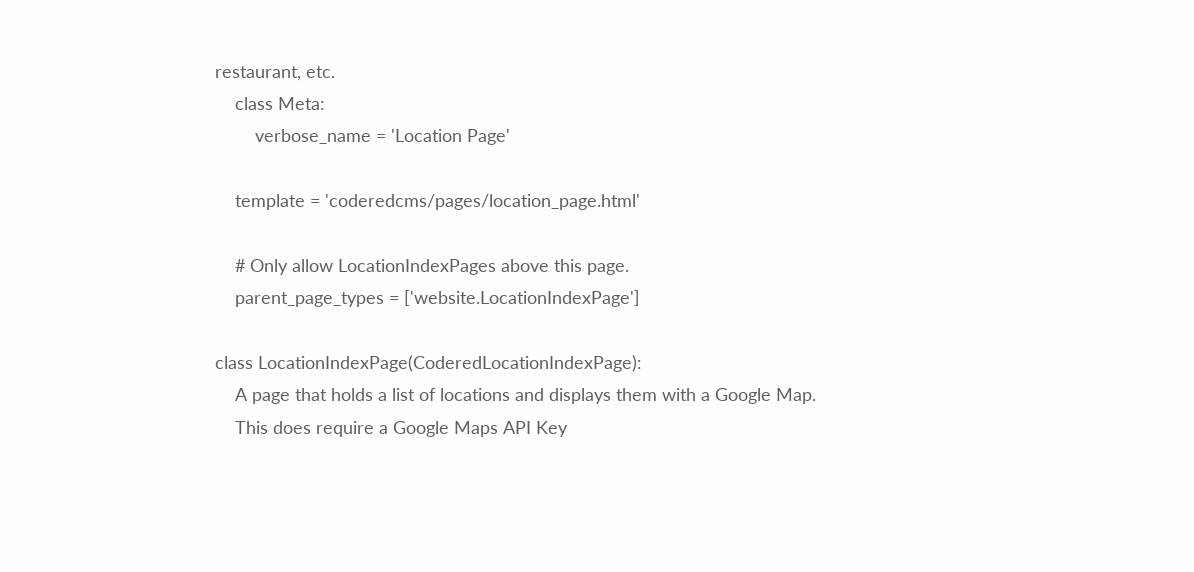restaurant, etc.
    class Meta:
        verbose_name = 'Location Page'

    template = 'coderedcms/pages/location_page.html'

    # Only allow LocationIndexPages above this page.
    parent_page_types = ['website.LocationIndexPage']

class LocationIndexPage(CoderedLocationIndexPage):
    A page that holds a list of locations and displays them with a Google Map.
    This does require a Google Maps API Key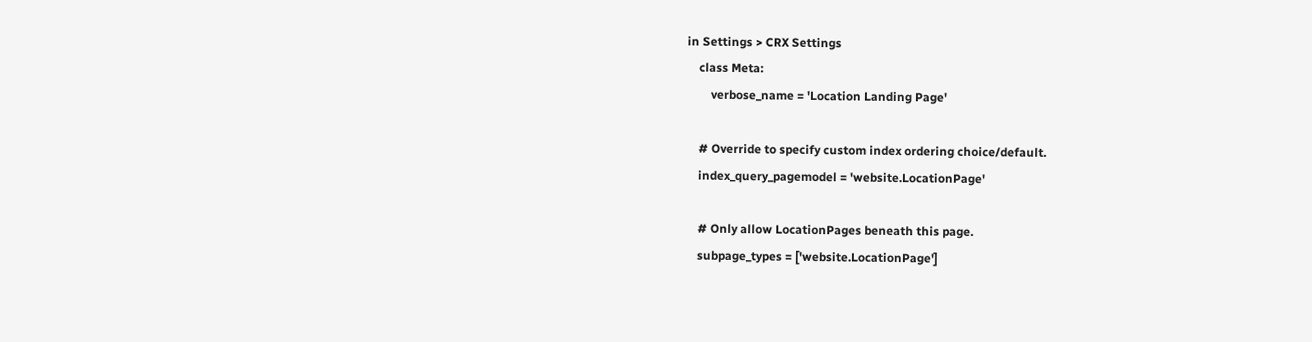in Settings > CRX Settings
    class Meta:
        verbose_name = 'Location Landing Page'

    # Override to specify custom index ordering choice/default.
    index_query_pagemodel = 'website.LocationPage'

    # Only allow LocationPages beneath this page.
    subpage_types = ['website.LocationPage']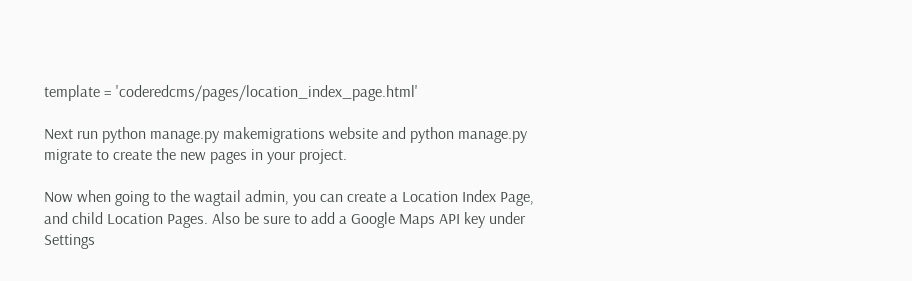template = 'coderedcms/pages/location_index_page.html'

Next run python manage.py makemigrations website and python manage.py migrate to create the new pages in your project.

Now when going to the wagtail admin, you can create a Location Index Page, and child Location Pages. Also be sure to add a Google Maps API key under Settings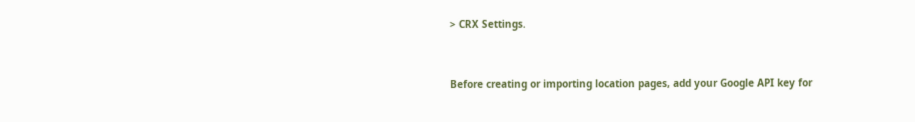> CRX Settings.


Before creating or importing location pages, add your Google API key for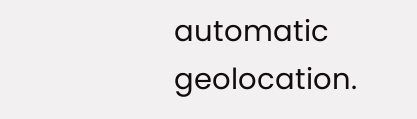automatic geolocation.